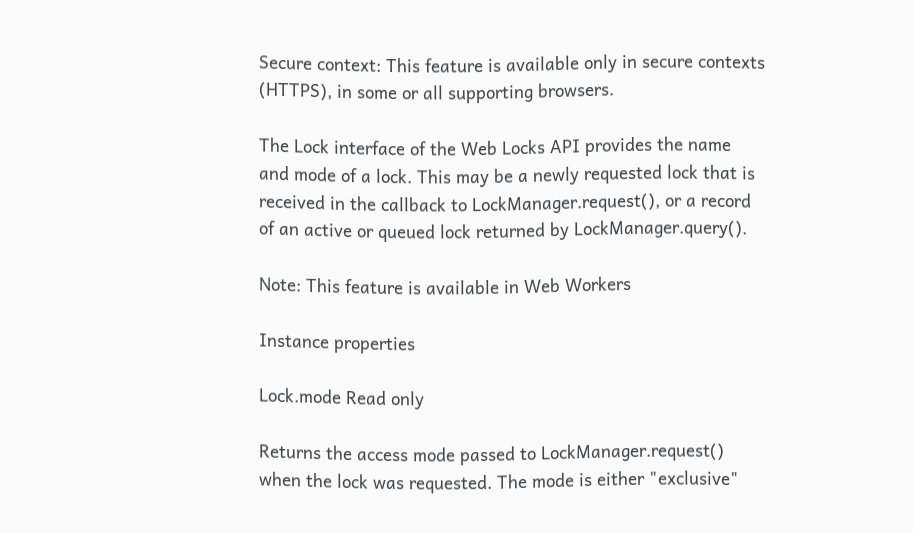Secure context: This feature is available only in secure contexts (HTTPS), in some or all supporting browsers.

The Lock interface of the Web Locks API provides the name and mode of a lock. This may be a newly requested lock that is received in the callback to LockManager.request(), or a record of an active or queued lock returned by LockManager.query().

Note: This feature is available in Web Workers

Instance properties

Lock.mode Read only

Returns the access mode passed to LockManager.request() when the lock was requested. The mode is either "exclusive"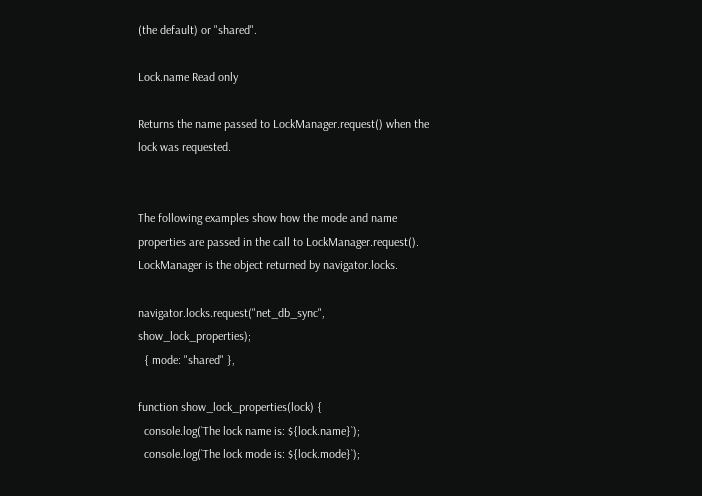(the default) or "shared".

Lock.name Read only

Returns the name passed to LockManager.request() when the lock was requested.


The following examples show how the mode and name properties are passed in the call to LockManager.request(). LockManager is the object returned by navigator.locks.

navigator.locks.request("net_db_sync", show_lock_properties);
  { mode: "shared" },

function show_lock_properties(lock) {
  console.log(`The lock name is: ${lock.name}`);
  console.log(`The lock mode is: ${lock.mode}`);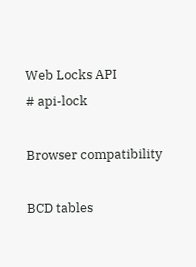Web Locks API
# api-lock

Browser compatibility

BCD tables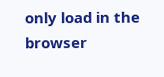only load in the browser